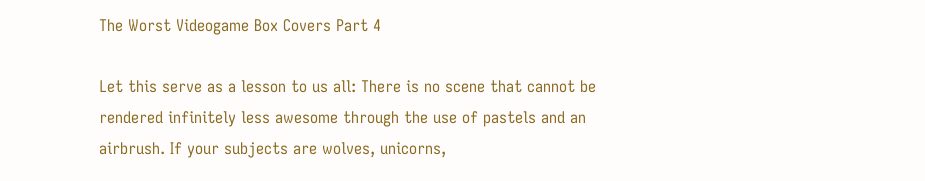The Worst Videogame Box Covers Part 4

Let this serve as a lesson to us all: There is no scene that cannot be rendered infinitely less awesome through the use of pastels and an airbrush. If your subjects are wolves, unicorns,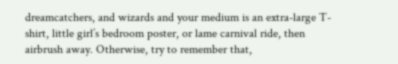dreamcatchers, and wizards and your medium is an extra-large T-shirt, little girl’s bedroom poster, or lame carnival ride, then airbrush away. Otherwise, try to remember that,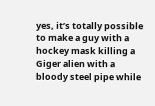yes, it’s totally possible to make a guy with a hockey mask killing a Giger alien with a bloody steel pipe while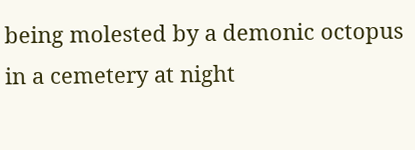being molested by a demonic octopus in a cemetery at night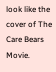look like the cover of The Care Bears Movie.